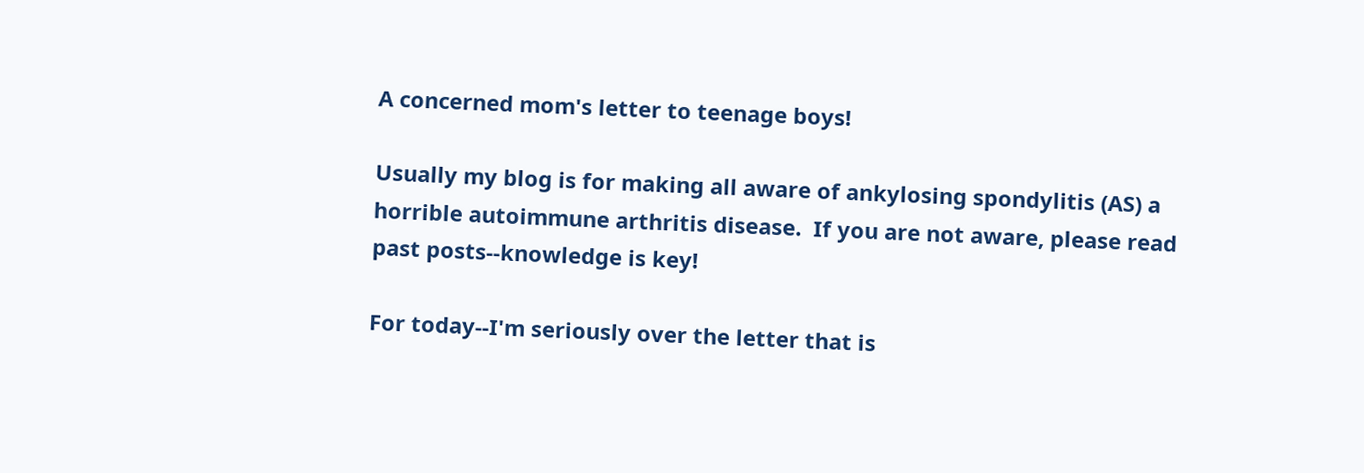A concerned mom's letter to teenage boys!

Usually my blog is for making all aware of ankylosing spondylitis (AS) a horrible autoimmune arthritis disease.  If you are not aware, please read past posts--knowledge is key!

For today--I'm seriously over the letter that is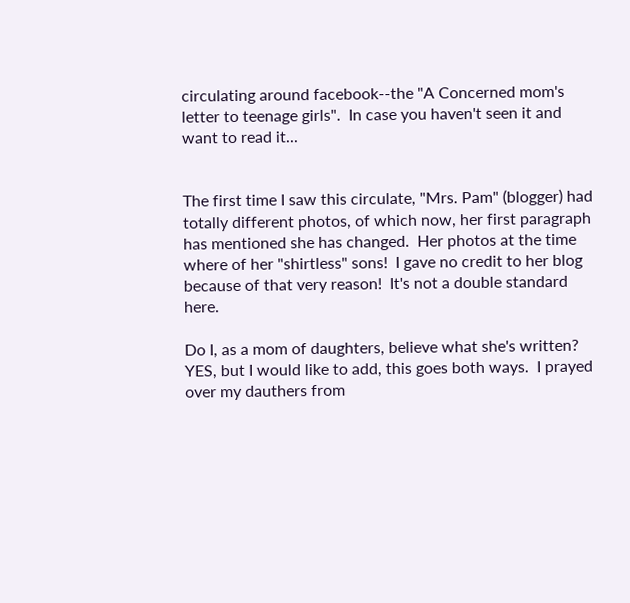circulating around facebook--the "A Concerned mom's letter to teenage girls".  In case you haven't seen it and want to read it...


The first time I saw this circulate, "Mrs. Pam" (blogger) had totally different photos, of which now, her first paragraph has mentioned she has changed.  Her photos at the time where of her "shirtless" sons!  I gave no credit to her blog because of that very reason!  It's not a double standard here.

Do I, as a mom of daughters, believe what she's written?  YES, but I would like to add, this goes both ways.  I prayed over my dauthers from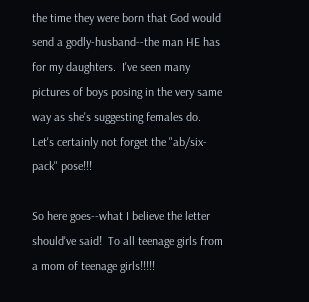the time they were born that God would send a godly-husband--the man HE has for my daughters.  I've seen many pictures of boys posing in the very same way as she's suggesting females do.  Let's certainly not forget the "ab/six-pack" pose!!!

So here goes--what I believe the letter should've said!  To all teenage girls from a mom of teenage girls!!!!!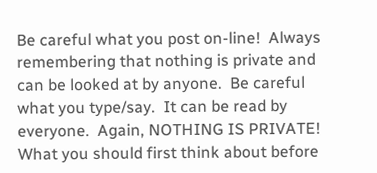Be careful what you post on-line!  Always remembering that nothing is private and can be looked at by anyone.  Be careful what you type/say.  It can be read by everyone.  Again, NOTHING IS PRIVATE!  What you should first think about before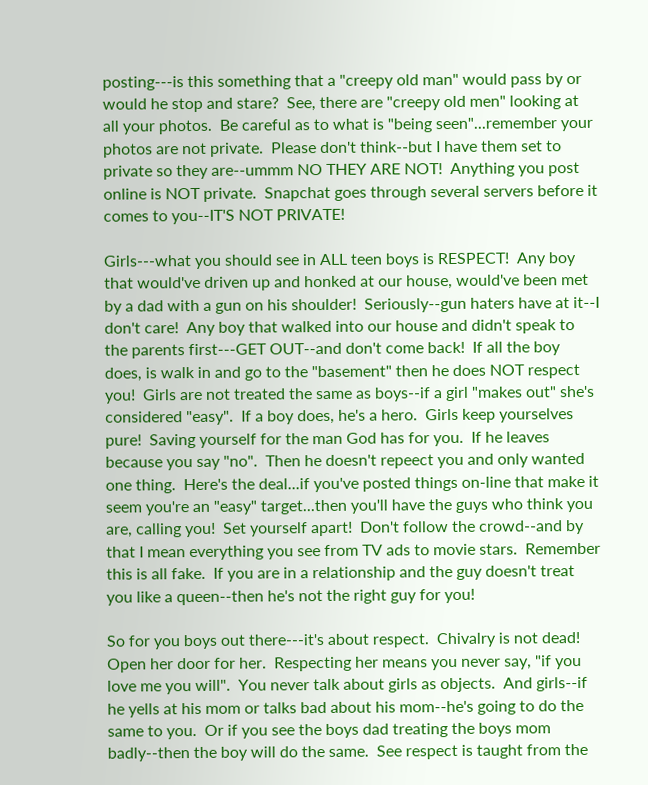posting---is this something that a "creepy old man" would pass by or would he stop and stare?  See, there are "creepy old men" looking at all your photos.  Be careful as to what is "being seen"...remember your photos are not private.  Please don't think--but I have them set to private so they are--ummm NO THEY ARE NOT!  Anything you post online is NOT private.  Snapchat goes through several servers before it comes to you--IT'S NOT PRIVATE!

Girls---what you should see in ALL teen boys is RESPECT!  Any boy that would've driven up and honked at our house, would've been met by a dad with a gun on his shoulder!  Seriously--gun haters have at it--I don't care!  Any boy that walked into our house and didn't speak to the parents first---GET OUT--and don't come back!  If all the boy does, is walk in and go to the "basement" then he does NOT respect you!  Girls are not treated the same as boys--if a girl "makes out" she's considered "easy".  If a boy does, he's a hero.  Girls keep yourselves pure!  Saving yourself for the man God has for you.  If he leaves because you say "no".  Then he doesn't repeect you and only wanted one thing.  Here's the deal...if you've posted things on-line that make it seem you're an "easy" target...then you'll have the guys who think you are, calling you!  Set yourself apart!  Don't follow the crowd--and by that I mean everything you see from TV ads to movie stars.  Remember this is all fake.  If you are in a relationship and the guy doesn't treat you like a queen--then he's not the right guy for you!

So for you boys out there---it's about respect.  Chivalry is not dead!  Open her door for her.  Respecting her means you never say, "if you love me you will".  You never talk about girls as objects.  And girls--if he yells at his mom or talks bad about his mom--he's going to do the same to you.  Or if you see the boys dad treating the boys mom badly--then the boy will do the same.  See respect is taught from the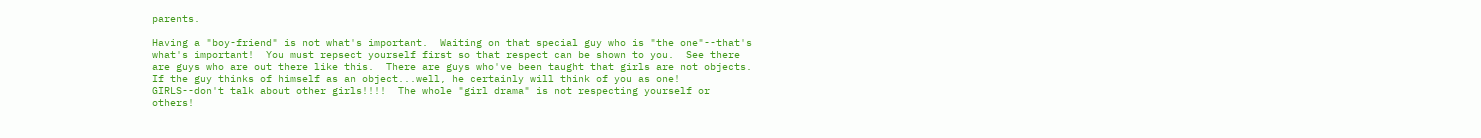parents.

Having a "boy-friend" is not what's important.  Waiting on that special guy who is "the one"--that's what's important!  You must repsect yourself first so that respect can be shown to you.  See there are guys who are out there like this.  There are guys who've been taught that girls are not objects.  If the guy thinks of himself as an object...well, he certainly will think of you as one!  GIRLS--don't talk about other girls!!!!  The whole "girl drama" is not respecting yourself or others!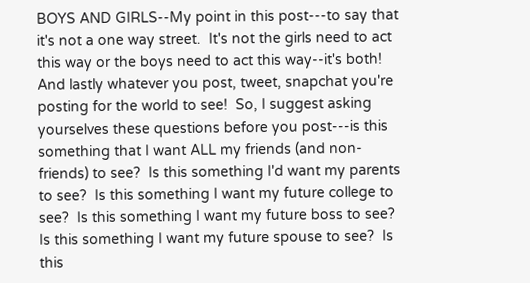BOYS AND GIRLS--My point in this post---to say that it's not a one way street.  It's not the girls need to act this way or the boys need to act this way--it's both!  And lastly whatever you post, tweet, snapchat you're posting for the world to see!  So, I suggest asking yourselves these questions before you post---is this something that I want ALL my friends (and non-friends) to see?  Is this something I'd want my parents to see?  Is this something I want my future college to see?  Is this something I want my future boss to see?  Is this something I want my future spouse to see?  Is this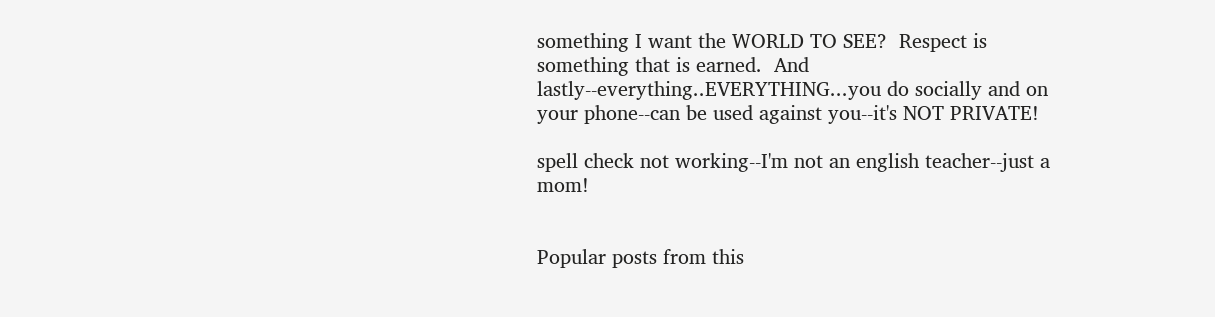something I want the WORLD TO SEE?  Respect is something that is earned.  And lastly--everything..EVERYTHING...you do socially and on your phone--can be used against you--it's NOT PRIVATE!

spell check not working--I'm not an english teacher--just a mom!


Popular posts from this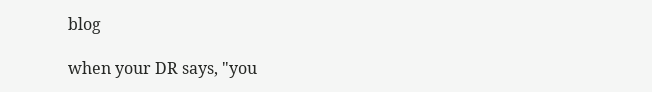blog

when your DR says, "you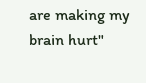are making my brain hurt"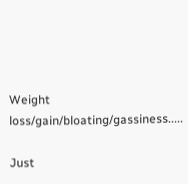Weight loss/gain/bloating/gassiness.....

Just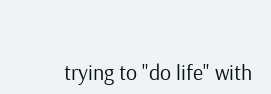trying to "do life" with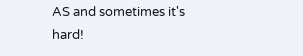AS and sometimes it's hard!